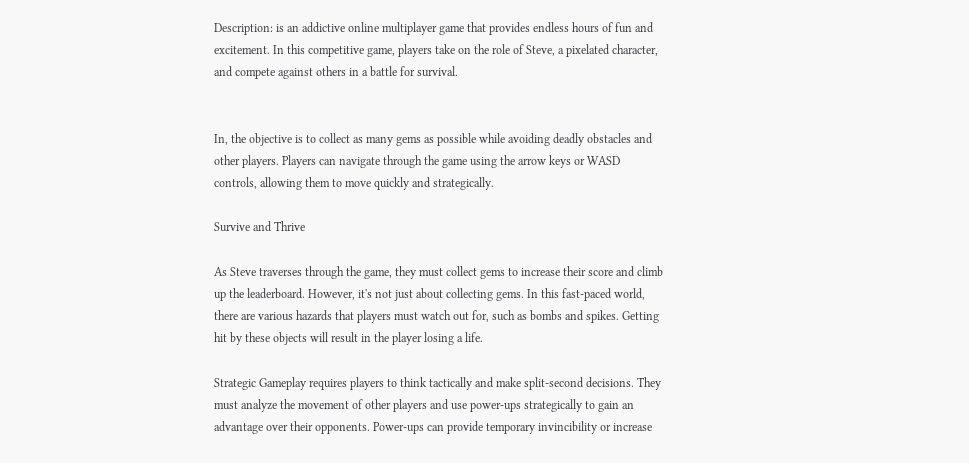Description: is an addictive online multiplayer game that provides endless hours of fun and excitement. In this competitive game, players take on the role of Steve, a pixelated character, and compete against others in a battle for survival.


In, the objective is to collect as many gems as possible while avoiding deadly obstacles and other players. Players can navigate through the game using the arrow keys or WASD controls, allowing them to move quickly and strategically.

Survive and Thrive

As Steve traverses through the game, they must collect gems to increase their score and climb up the leaderboard. However, it's not just about collecting gems. In this fast-paced world, there are various hazards that players must watch out for, such as bombs and spikes. Getting hit by these objects will result in the player losing a life.

Strategic Gameplay requires players to think tactically and make split-second decisions. They must analyze the movement of other players and use power-ups strategically to gain an advantage over their opponents. Power-ups can provide temporary invincibility or increase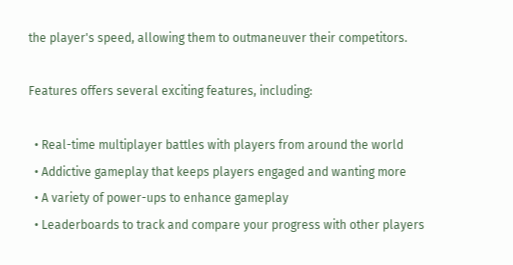the player's speed, allowing them to outmaneuver their competitors.

Features offers several exciting features, including:

  • Real-time multiplayer battles with players from around the world
  • Addictive gameplay that keeps players engaged and wanting more
  • A variety of power-ups to enhance gameplay
  • Leaderboards to track and compare your progress with other players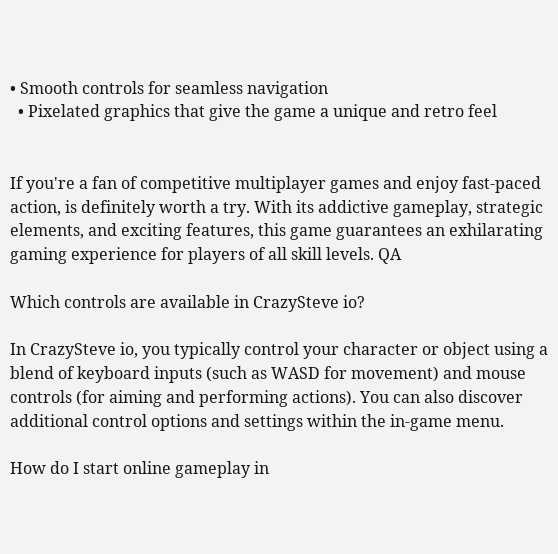• Smooth controls for seamless navigation
  • Pixelated graphics that give the game a unique and retro feel


If you're a fan of competitive multiplayer games and enjoy fast-paced action, is definitely worth a try. With its addictive gameplay, strategic elements, and exciting features, this game guarantees an exhilarating gaming experience for players of all skill levels. QA

Which controls are available in CrazySteve io?

In CrazySteve io, you typically control your character or object using a blend of keyboard inputs (such as WASD for movement) and mouse controls (for aiming and performing actions). You can also discover additional control options and settings within the in-game menu.

How do I start online gameplay in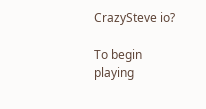CrazySteve io?

To begin playing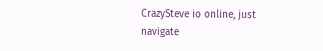CrazySteve io online, just navigate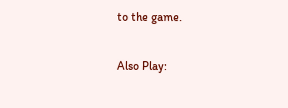to the game.


Also Play: